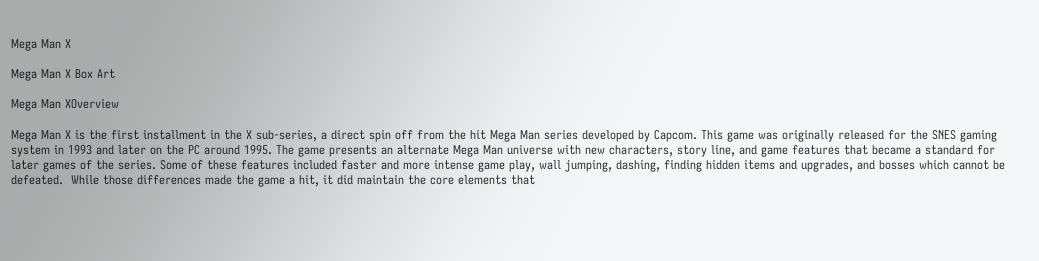Mega Man X

Mega Man X Box Art

Mega Man XOverview

Mega Man X is the first installment in the X sub-series, a direct spin off from the hit Mega Man series developed by Capcom. This game was originally released for the SNES gaming system in 1993 and later on the PC around 1995. The game presents an alternate Mega Man universe with new characters, story line, and game features that became a standard for later games of the series. Some of these features included faster and more intense game play, wall jumping, dashing, finding hidden items and upgrades, and bosses which cannot be defeated.  While those differences made the game a hit, it did maintain the core elements that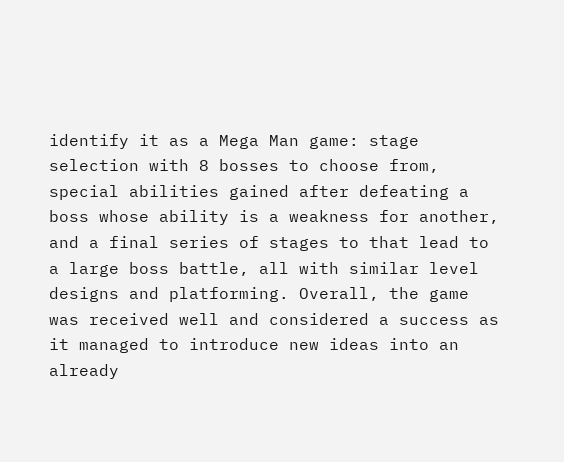identify it as a Mega Man game: stage selection with 8 bosses to choose from, special abilities gained after defeating a boss whose ability is a weakness for another, and a final series of stages to that lead to a large boss battle, all with similar level designs and platforming. Overall, the game was received well and considered a success as it managed to introduce new ideas into an already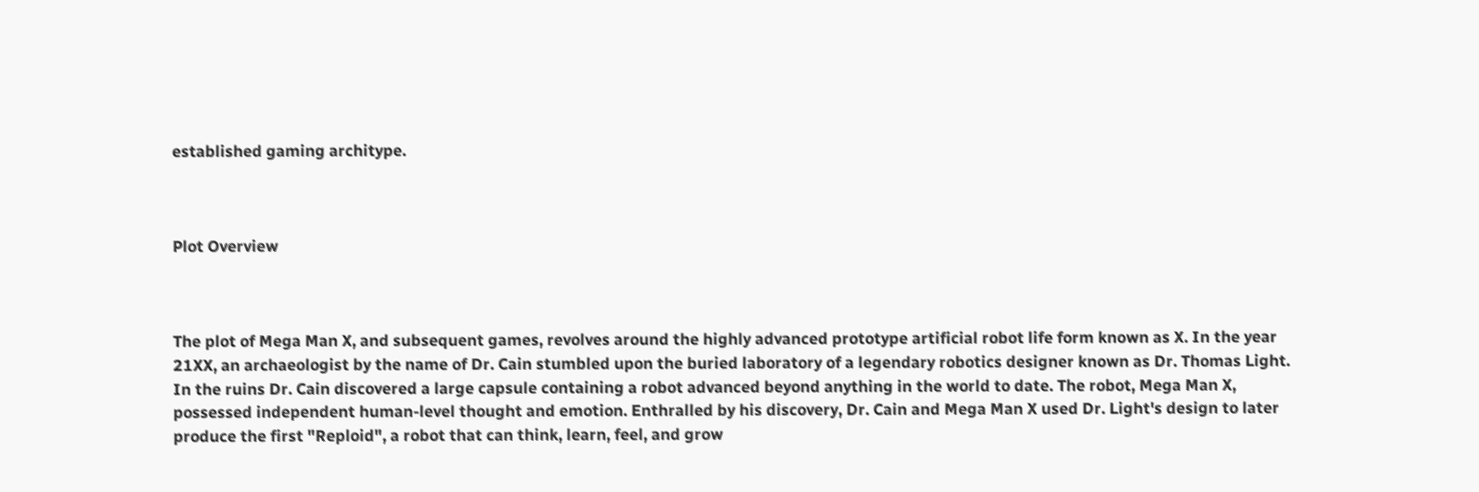established gaming architype.



Plot Overview



The plot of Mega Man X, and subsequent games, revolves around the highly advanced prototype artificial robot life form known as X. In the year 21XX, an archaeologist by the name of Dr. Cain stumbled upon the buried laboratory of a legendary robotics designer known as Dr. Thomas Light. In the ruins Dr. Cain discovered a large capsule containing a robot advanced beyond anything in the world to date. The robot, Mega Man X, possessed independent human-level thought and emotion. Enthralled by his discovery, Dr. Cain and Mega Man X used Dr. Light's design to later produce the first "Reploid", a robot that can think, learn, feel, and grow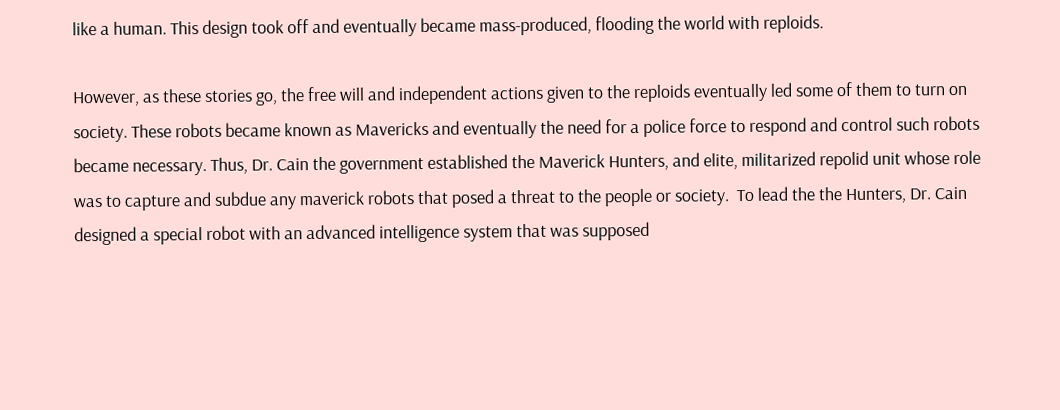like a human. This design took off and eventually became mass-produced, flooding the world with reploids.

However, as these stories go, the free will and independent actions given to the reploids eventually led some of them to turn on society. These robots became known as Mavericks and eventually the need for a police force to respond and control such robots became necessary. Thus, Dr. Cain the government established the Maverick Hunters, and elite, militarized repolid unit whose role was to capture and subdue any maverick robots that posed a threat to the people or society.  To lead the the Hunters, Dr. Cain designed a special robot with an advanced intelligence system that was supposed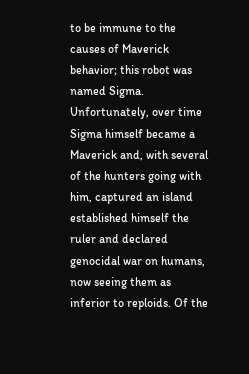to be immune to the causes of Maverick behavior; this robot was named Sigma. Unfortunately, over time Sigma himself became a Maverick and, with several of the hunters going with him, captured an island established himself the ruler and declared genocidal war on humans, now seeing them as inferior to reploids. Of the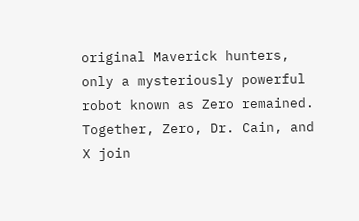original Maverick hunters, only a mysteriously powerful robot known as Zero remained. Together, Zero, Dr. Cain, and X join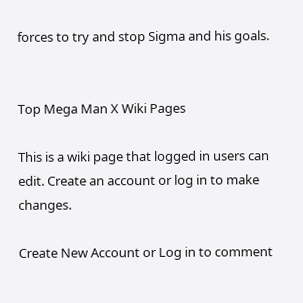forces to try and stop Sigma and his goals.


Top Mega Man X Wiki Pages

This is a wiki page that logged in users can edit. Create an account or log in to make changes.

Create New Account or Log in to comment